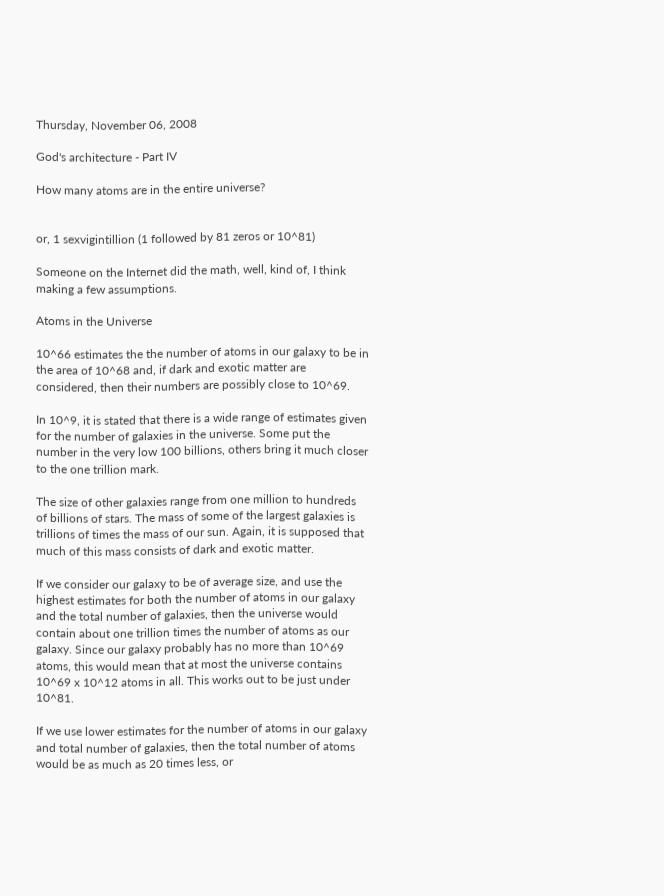Thursday, November 06, 2008

God's architecture - Part IV

How many atoms are in the entire universe?


or, 1 sexvigintillion (1 followed by 81 zeros or 10^81)

Someone on the Internet did the math, well, kind of, I think making a few assumptions.

Atoms in the Universe

10^66 estimates the the number of atoms in our galaxy to be in the area of 10^68 and, if dark and exotic matter are considered, then their numbers are possibly close to 10^69.

In 10^9, it is stated that there is a wide range of estimates given for the number of galaxies in the universe. Some put the number in the very low 100 billions, others bring it much closer to the one trillion mark.

The size of other galaxies range from one million to hundreds of billions of stars. The mass of some of the largest galaxies is trillions of times the mass of our sun. Again, it is supposed that much of this mass consists of dark and exotic matter.

If we consider our galaxy to be of average size, and use the highest estimates for both the number of atoms in our galaxy and the total number of galaxies, then the universe would contain about one trillion times the number of atoms as our galaxy. Since our galaxy probably has no more than 10^69 atoms, this would mean that at most the universe contains 10^69 x 10^12 atoms in all. This works out to be just under 10^81.

If we use lower estimates for the number of atoms in our galaxy and total number of galaxies, then the total number of atoms would be as much as 20 times less, or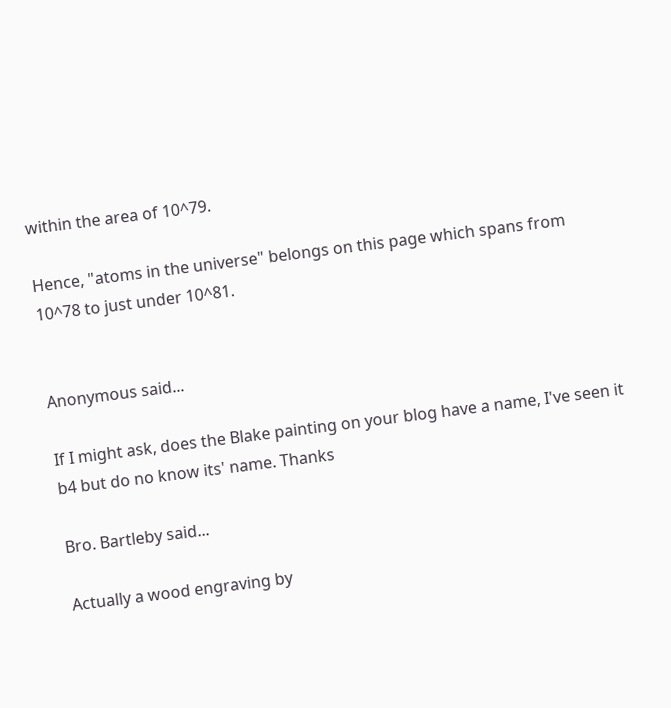within the area of 10^79.

Hence, "atoms in the universe" belongs on this page which spans from 10^78 to just under 10^81.


Anonymous said...

If I might ask, does the Blake painting on your blog have a name, I've seen it b4 but do no know its' name. Thanks

Bro. Bartleby said...

Actually a wood engraving by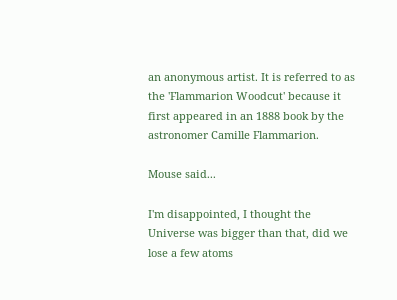an anonymous artist. It is referred to as the 'Flammarion Woodcut' because it first appeared in an 1888 book by the astronomer Camille Flammarion.

Mouse said...

I'm disappointed, I thought the Universe was bigger than that, did we lose a few atoms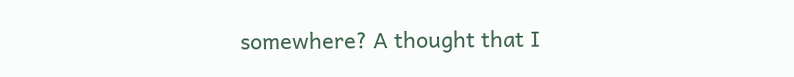somewhere? A thought that I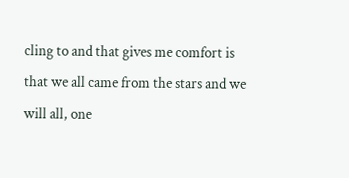cling to and that gives me comfort is that we all came from the stars and we will all, one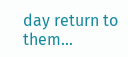day return to them...